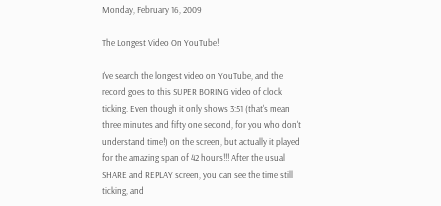Monday, February 16, 2009

The Longest Video On YouTube!

I've search the longest video on YouTube, and the record goes to this SUPER BORING video of clock ticking. Even though it only shows 3:51 (that's mean three minutes and fifty one second, for you who don't understand time!) on the screen, but actually it played for the amazing span of 42 hours!!! After the usual SHARE and REPLAY screen, you can see the time still ticking, and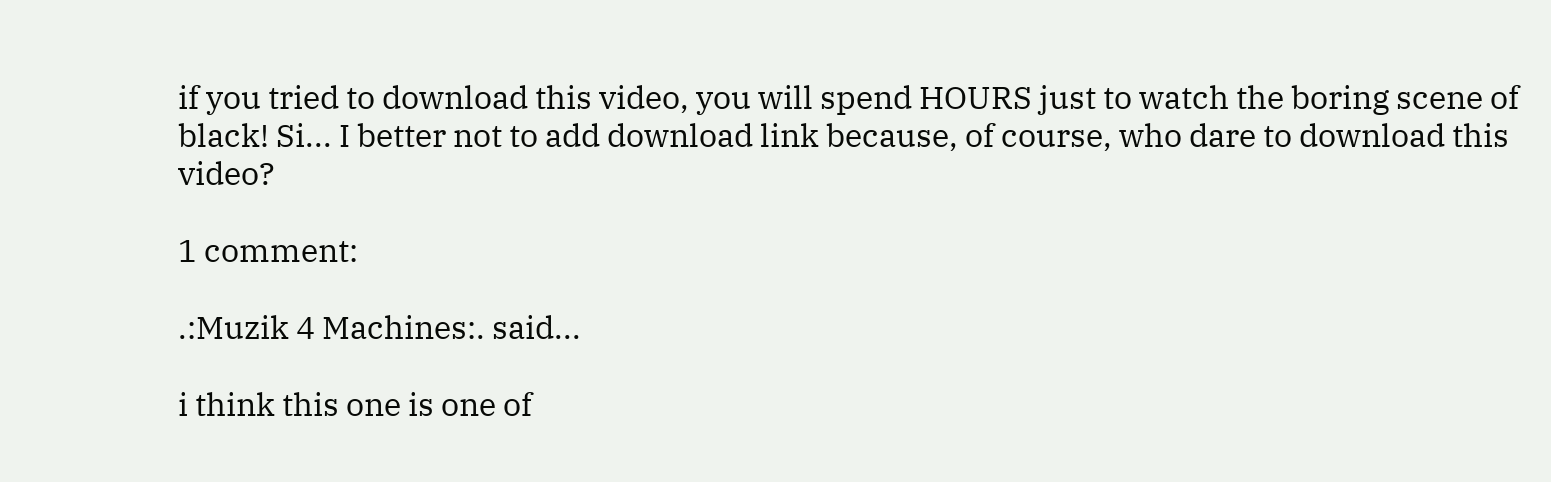if you tried to download this video, you will spend HOURS just to watch the boring scene of black! Si... I better not to add download link because, of course, who dare to download this video?

1 comment:

.:Muzik 4 Machines:. said...

i think this one is one of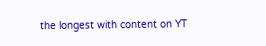the longest with content on YT